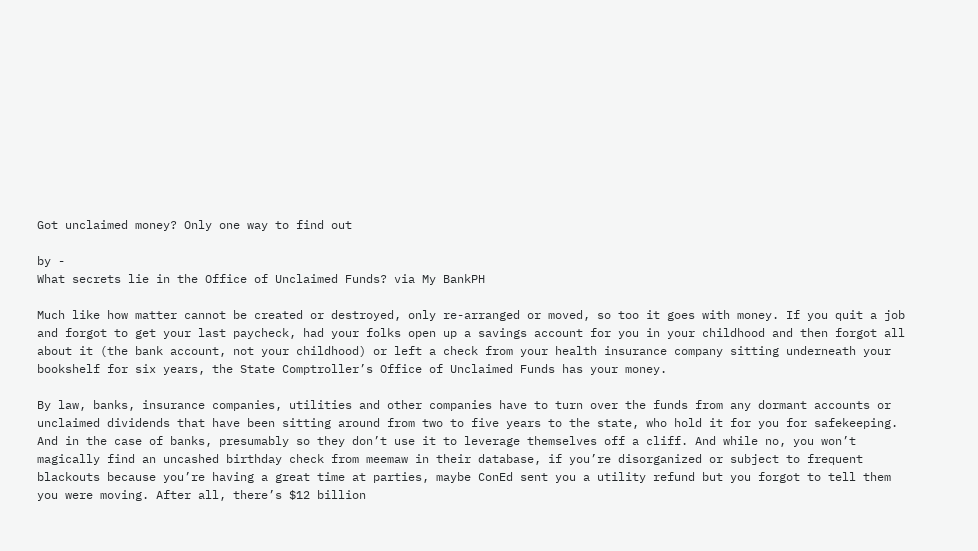Got unclaimed money? Only one way to find out

by -
What secrets lie in the Office of Unclaimed Funds? via My BankPH

Much like how matter cannot be created or destroyed, only re-arranged or moved, so too it goes with money. If you quit a job and forgot to get your last paycheck, had your folks open up a savings account for you in your childhood and then forgot all about it (the bank account, not your childhood) or left a check from your health insurance company sitting underneath your bookshelf for six years, the State Comptroller’s Office of Unclaimed Funds has your money.

By law, banks, insurance companies, utilities and other companies have to turn over the funds from any dormant accounts or unclaimed dividends that have been sitting around from two to five years to the state, who hold it for you for safekeeping. And in the case of banks, presumably so they don’t use it to leverage themselves off a cliff. And while no, you won’t magically find an uncashed birthday check from meemaw in their database, if you’re disorganized or subject to frequent blackouts because you’re having a great time at parties, maybe ConEd sent you a utility refund but you forgot to tell them you were moving. After all, there’s $12 billion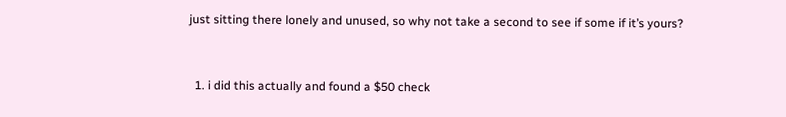just sitting there lonely and unused, so why not take a second to see if some if it’s yours?


  1. i did this actually and found a $50 check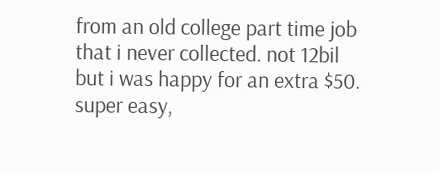from an old college part time job that i never collected. not 12bil but i was happy for an extra $50. super easy,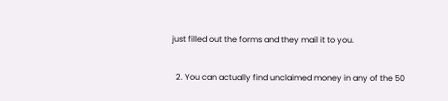just filled out the forms and they mail it to you.

  2. You can actually find unclaimed money in any of the 50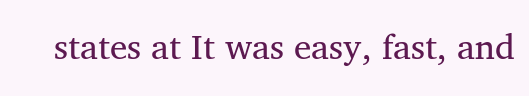states at It was easy, fast, and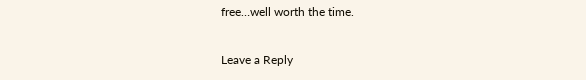free…well worth the time.

Leave a Reply